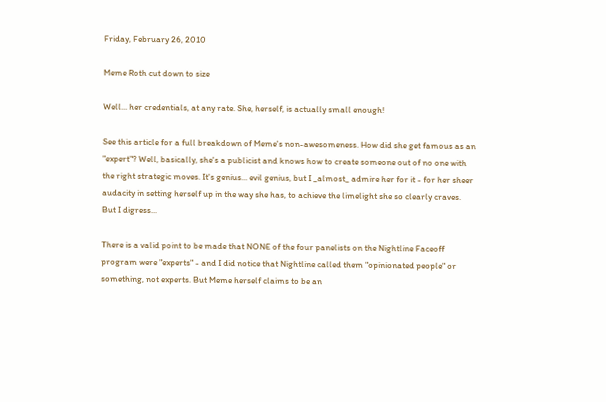Friday, February 26, 2010

Meme Roth cut down to size

Well... her credentials, at any rate. She, herself, is actually small enough!

See this article for a full breakdown of Meme's non-awesomeness. How did she get famous as an "expert"? Well, basically, she's a publicist and knows how to create someone out of no one with the right strategic moves. It's genius... evil genius, but I _almost_ admire her for it - for her sheer audacity in setting herself up in the way she has, to achieve the limelight she so clearly craves. But I digress...

There is a valid point to be made that NONE of the four panelists on the Nightline Faceoff program were "experts" - and I did notice that Nightline called them "opinionated people" or something, not experts. But Meme herself claims to be an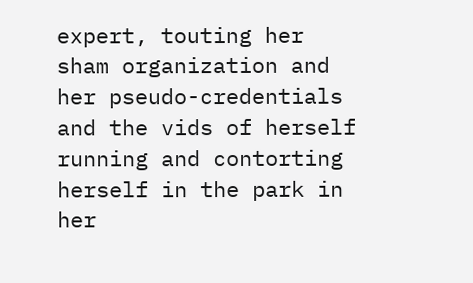expert, touting her sham organization and her pseudo-credentials and the vids of herself running and contorting herself in the park in her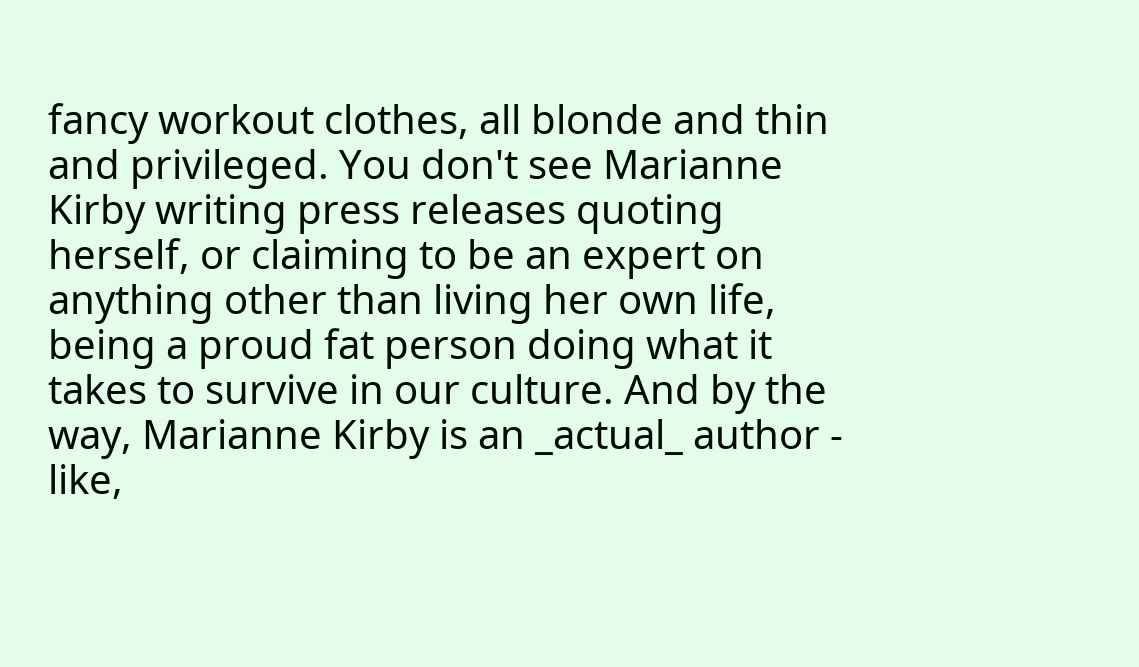fancy workout clothes, all blonde and thin and privileged. You don't see Marianne Kirby writing press releases quoting herself, or claiming to be an expert on anything other than living her own life, being a proud fat person doing what it takes to survive in our culture. And by the way, Marianne Kirby is an _actual_ author - like,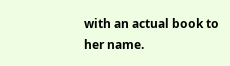with an actual book to her name.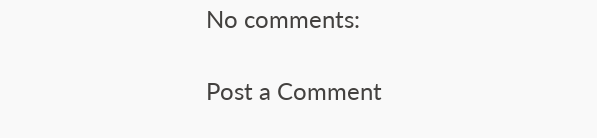No comments:

Post a Comment